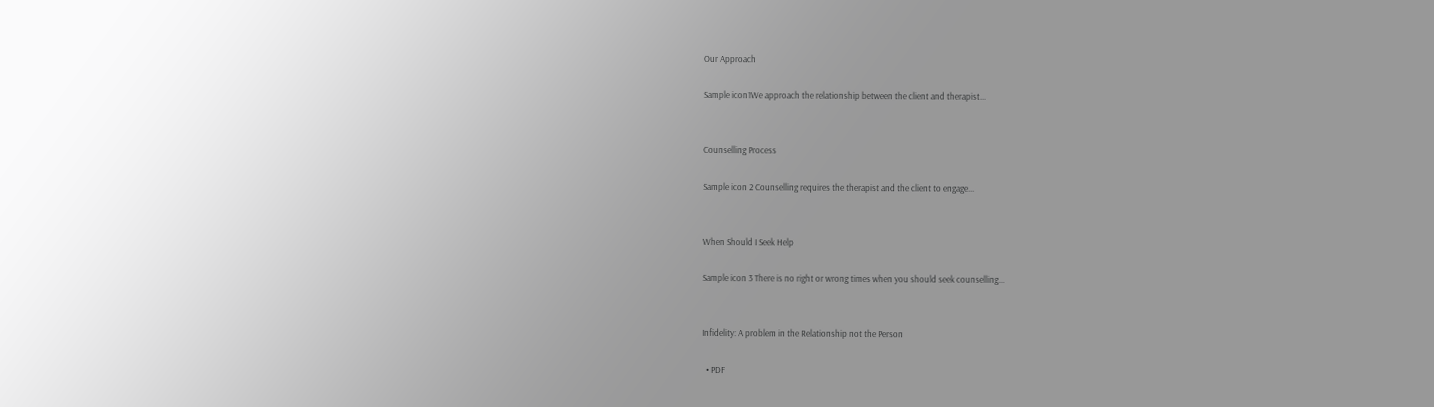Our Approach

Sample icon1We approach the relationship between the client and therapist...


Counselling Process

Sample icon 2 Counselling requires the therapist and the client to engage...


When Should I Seek Help

Sample icon 3 There is no right or wrong times when you should seek counselling...


Infidelity: A problem in the Relationship not the Person

  • PDF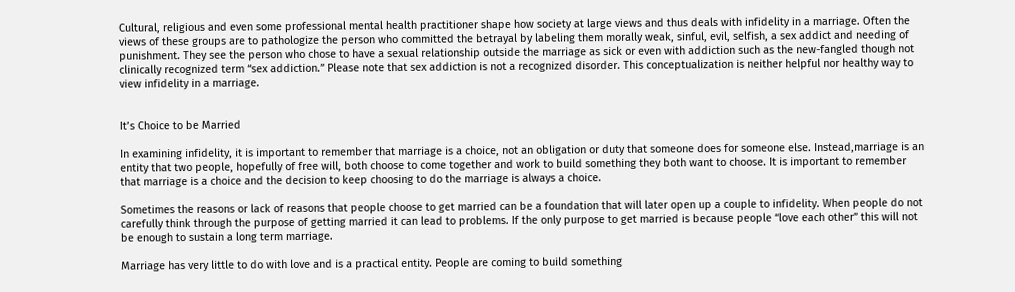Cultural, religious and even some professional mental health practitioner shape how society at large views and thus deals with infidelity in a marriage. Often the views of these groups are to pathologize the person who committed the betrayal by labeling them morally weak, sinful, evil, selfish, a sex addict and needing of punishment. They see the person who chose to have a sexual relationship outside the marriage as sick or even with addiction such as the new-fangled though not clinically recognized term “sex addiction.” Please note that sex addiction is not a recognized disorder. This conceptualization is neither helpful nor healthy way to view infidelity in a marriage.


It’s Choice to be Married

In examining infidelity, it is important to remember that marriage is a choice, not an obligation or duty that someone does for someone else. Instead,marriage is an entity that two people, hopefully of free will, both choose to come together and work to build something they both want to choose. It is important to remember that marriage is a choice and the decision to keep choosing to do the marriage is always a choice.

Sometimes the reasons or lack of reasons that people choose to get married can be a foundation that will later open up a couple to infidelity. When people do not carefully think through the purpose of getting married it can lead to problems. If the only purpose to get married is because people “love each other” this will not be enough to sustain a long term marriage.

Marriage has very little to do with love and is a practical entity. People are coming to build something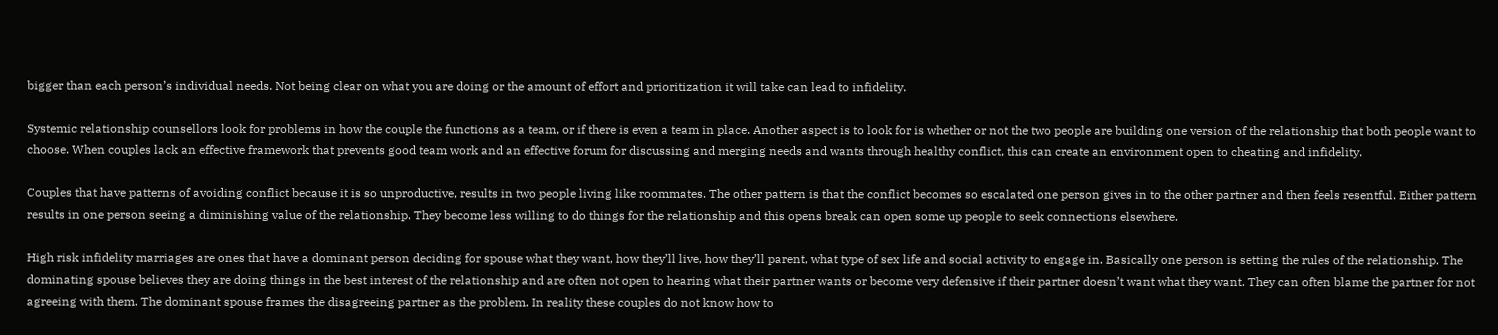bigger than each person’s individual needs. Not being clear on what you are doing or the amount of effort and prioritization it will take can lead to infidelity.

Systemic relationship counsellors look for problems in how the couple the functions as a team, or if there is even a team in place. Another aspect is to look for is whether or not the two people are building one version of the relationship that both people want to choose. When couples lack an effective framework that prevents good team work and an effective forum for discussing and merging needs and wants through healthy conflict, this can create an environment open to cheating and infidelity.

Couples that have patterns of avoiding conflict because it is so unproductive, results in two people living like roommates. The other pattern is that the conflict becomes so escalated one person gives in to the other partner and then feels resentful. Either pattern results in one person seeing a diminishing value of the relationship. They become less willing to do things for the relationship and this opens break can open some up people to seek connections elsewhere.

High risk infidelity marriages are ones that have a dominant person deciding for spouse what they want, how they’ll live, how they’ll parent, what type of sex life and social activity to engage in. Basically one person is setting the rules of the relationship. The dominating spouse believes they are doing things in the best interest of the relationship and are often not open to hearing what their partner wants or become very defensive if their partner doesn’t want what they want. They can often blame the partner for not agreeing with them. The dominant spouse frames the disagreeing partner as the problem. In reality these couples do not know how to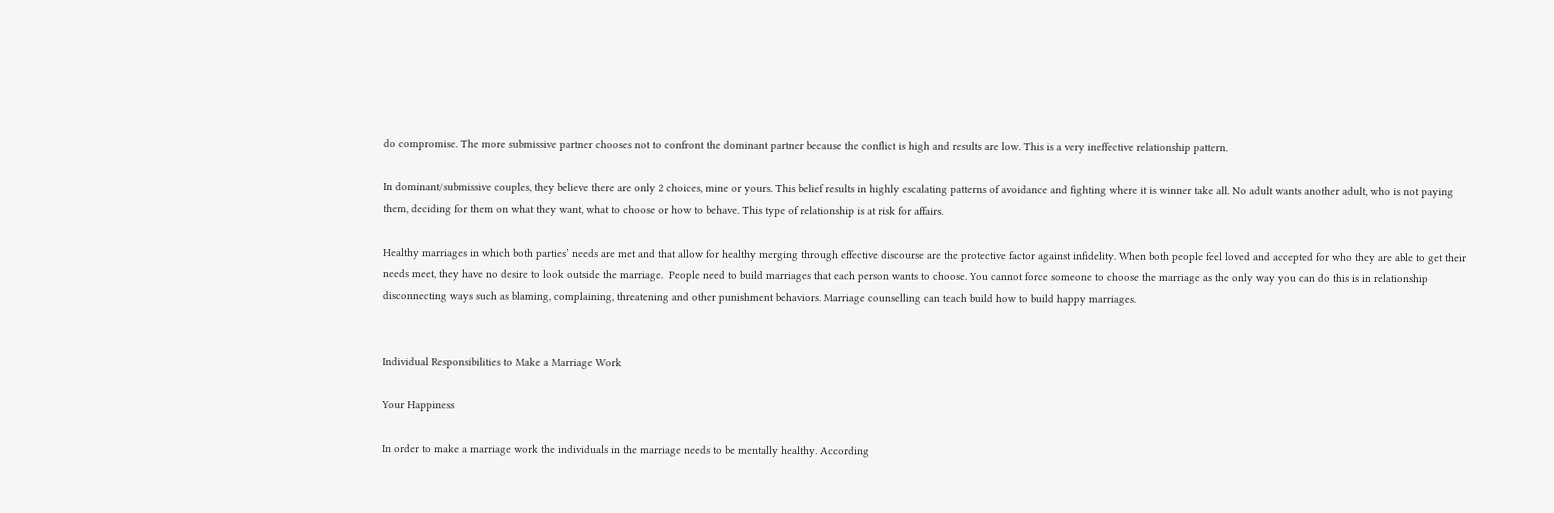do compromise. The more submissive partner chooses not to confront the dominant partner because the conflict is high and results are low. This is a very ineffective relationship pattern.

In dominant/submissive couples, they believe there are only 2 choices, mine or yours. This belief results in highly escalating patterns of avoidance and fighting where it is winner take all. No adult wants another adult, who is not paying them, deciding for them on what they want, what to choose or how to behave. This type of relationship is at risk for affairs.

Healthy marriages in which both parties’ needs are met and that allow for healthy merging through effective discourse are the protective factor against infidelity. When both people feel loved and accepted for who they are able to get their needs meet, they have no desire to look outside the marriage.  People need to build marriages that each person wants to choose. You cannot force someone to choose the marriage as the only way you can do this is in relationship disconnecting ways such as blaming, complaining, threatening and other punishment behaviors. Marriage counselling can teach build how to build happy marriages.


Individual Responsibilities to Make a Marriage Work

Your Happiness

In order to make a marriage work the individuals in the marriage needs to be mentally healthy. According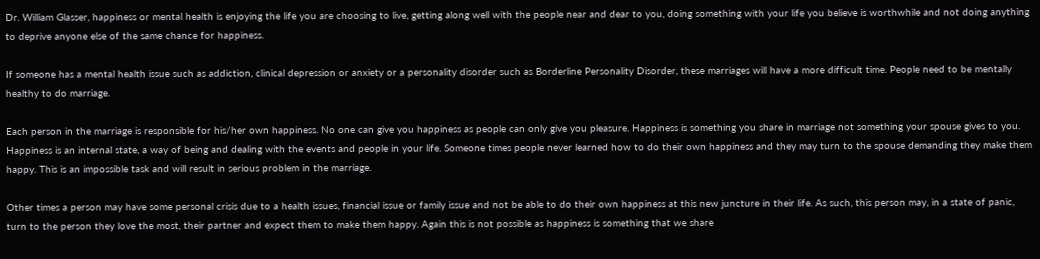Dr. William Glasser, happiness or mental health is enjoying the life you are choosing to live, getting along well with the people near and dear to you, doing something with your life you believe is worthwhile and not doing anything to deprive anyone else of the same chance for happiness.

If someone has a mental health issue such as addiction, clinical depression or anxiety or a personality disorder such as Borderline Personality Disorder, these marriages will have a more difficult time. People need to be mentally healthy to do marriage.

Each person in the marriage is responsible for his/her own happiness. No one can give you happiness as people can only give you pleasure. Happiness is something you share in marriage not something your spouse gives to you. Happiness is an internal state, a way of being and dealing with the events and people in your life. Someone times people never learned how to do their own happiness and they may turn to the spouse demanding they make them happy. This is an impossible task and will result in serious problem in the marriage.

Other times a person may have some personal crisis due to a health issues, financial issue or family issue and not be able to do their own happiness at this new juncture in their life. As such, this person may, in a state of panic, turn to the person they love the most, their partner and expect them to make them happy. Again this is not possible as happiness is something that we share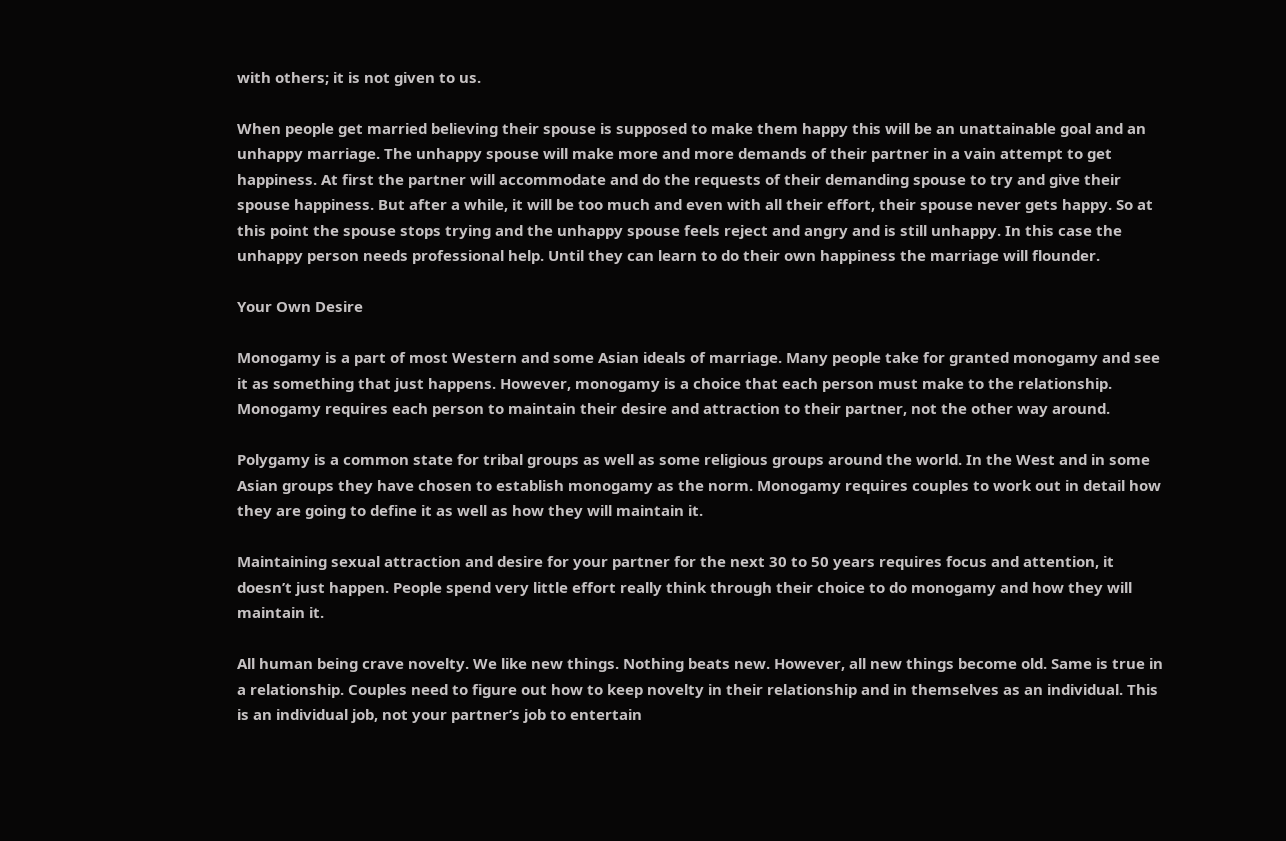with others; it is not given to us.

When people get married believing their spouse is supposed to make them happy this will be an unattainable goal and an unhappy marriage. The unhappy spouse will make more and more demands of their partner in a vain attempt to get happiness. At first the partner will accommodate and do the requests of their demanding spouse to try and give their spouse happiness. But after a while, it will be too much and even with all their effort, their spouse never gets happy. So at this point the spouse stops trying and the unhappy spouse feels reject and angry and is still unhappy. In this case the unhappy person needs professional help. Until they can learn to do their own happiness the marriage will flounder.

Your Own Desire

Monogamy is a part of most Western and some Asian ideals of marriage. Many people take for granted monogamy and see it as something that just happens. However, monogamy is a choice that each person must make to the relationship. Monogamy requires each person to maintain their desire and attraction to their partner, not the other way around.

Polygamy is a common state for tribal groups as well as some religious groups around the world. In the West and in some Asian groups they have chosen to establish monogamy as the norm. Monogamy requires couples to work out in detail how they are going to define it as well as how they will maintain it.

Maintaining sexual attraction and desire for your partner for the next 30 to 50 years requires focus and attention, it doesn’t just happen. People spend very little effort really think through their choice to do monogamy and how they will maintain it.

All human being crave novelty. We like new things. Nothing beats new. However, all new things become old. Same is true in a relationship. Couples need to figure out how to keep novelty in their relationship and in themselves as an individual. This is an individual job, not your partner’s job to entertain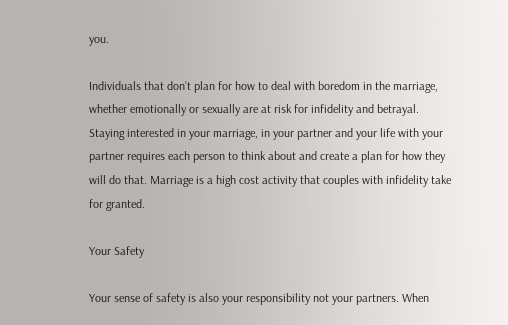you.

Individuals that don’t plan for how to deal with boredom in the marriage, whether emotionally or sexually are at risk for infidelity and betrayal. Staying interested in your marriage, in your partner and your life with your partner requires each person to think about and create a plan for how they will do that. Marriage is a high cost activity that couples with infidelity take for granted.

Your Safety

Your sense of safety is also your responsibility not your partners. When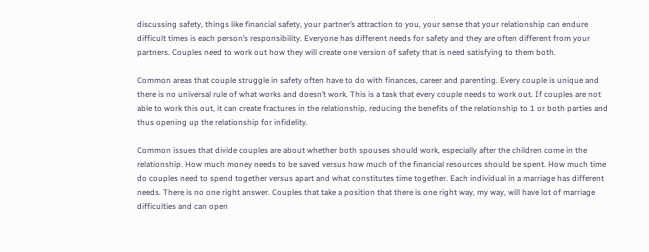discussing safety, things like financial safety, your partner’s attraction to you, your sense that your relationship can endure difficult times is each person’s responsibility. Everyone has different needs for safety and they are often different from your partners. Couples need to work out how they will create one version of safety that is need satisfying to them both.

Common areas that couple struggle in safety often have to do with finances, career and parenting. Every couple is unique and there is no universal rule of what works and doesn’t work. This is a task that every couple needs to work out. If couples are not able to work this out, it can create fractures in the relationship, reducing the benefits of the relationship to 1 or both parties and thus opening up the relationship for infidelity.

Common issues that divide couples are about whether both spouses should work, especially after the children come in the relationship. How much money needs to be saved versus how much of the financial resources should be spent. How much time do couples need to spend together versus apart and what constitutes time together. Each individual in a marriage has different needs. There is no one right answer. Couples that take a position that there is one right way, my way, will have lot of marriage difficulties and can open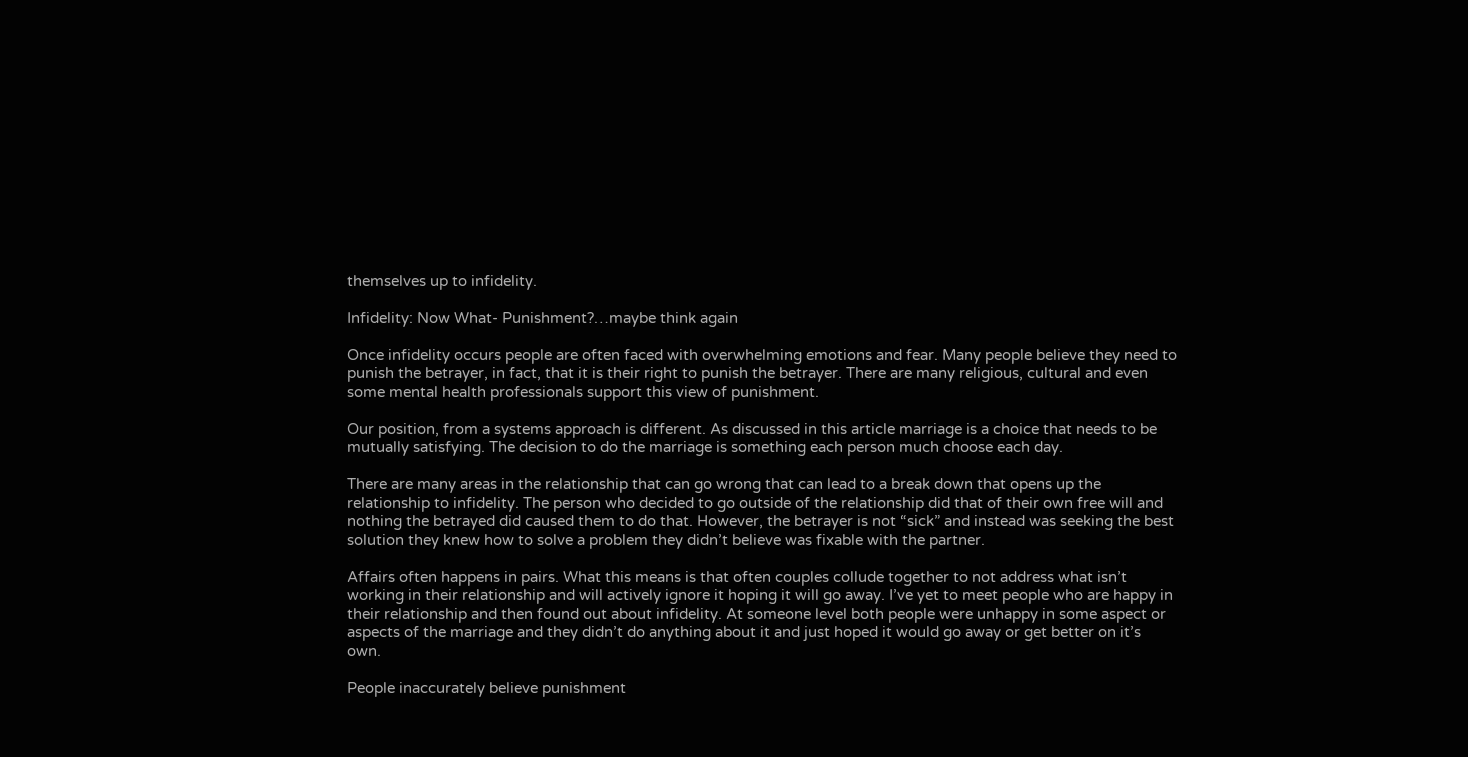themselves up to infidelity.

Infidelity: Now What- Punishment?…maybe think again

Once infidelity occurs people are often faced with overwhelming emotions and fear. Many people believe they need to punish the betrayer, in fact, that it is their right to punish the betrayer. There are many religious, cultural and even some mental health professionals support this view of punishment.

Our position, from a systems approach is different. As discussed in this article marriage is a choice that needs to be mutually satisfying. The decision to do the marriage is something each person much choose each day.

There are many areas in the relationship that can go wrong that can lead to a break down that opens up the relationship to infidelity. The person who decided to go outside of the relationship did that of their own free will and nothing the betrayed did caused them to do that. However, the betrayer is not “sick” and instead was seeking the best solution they knew how to solve a problem they didn’t believe was fixable with the partner.

Affairs often happens in pairs. What this means is that often couples collude together to not address what isn’t working in their relationship and will actively ignore it hoping it will go away. I’ve yet to meet people who are happy in their relationship and then found out about infidelity. At someone level both people were unhappy in some aspect or aspects of the marriage and they didn’t do anything about it and just hoped it would go away or get better on it’s own.

People inaccurately believe punishment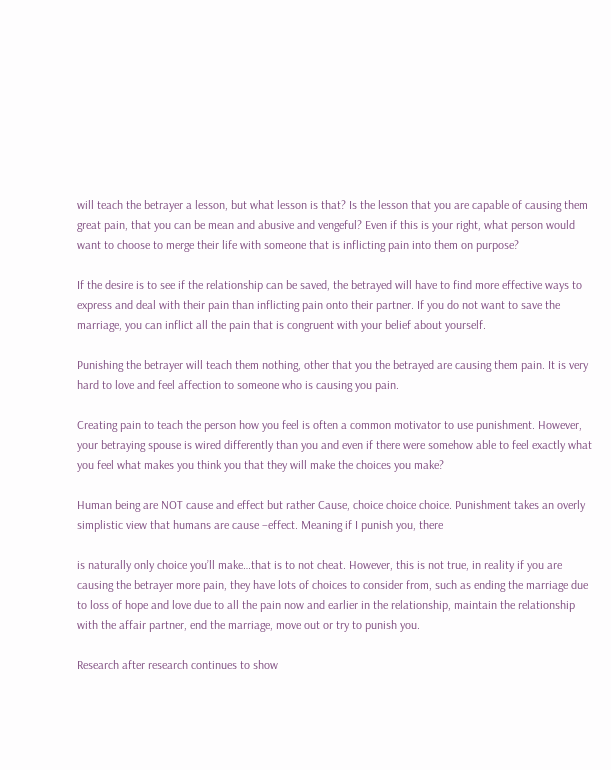will teach the betrayer a lesson, but what lesson is that? Is the lesson that you are capable of causing them great pain, that you can be mean and abusive and vengeful? Even if this is your right, what person would want to choose to merge their life with someone that is inflicting pain into them on purpose?

If the desire is to see if the relationship can be saved, the betrayed will have to find more effective ways to express and deal with their pain than inflicting pain onto their partner. If you do not want to save the marriage, you can inflict all the pain that is congruent with your belief about yourself.

Punishing the betrayer will teach them nothing, other that you the betrayed are causing them pain. It is very hard to love and feel affection to someone who is causing you pain.

Creating pain to teach the person how you feel is often a common motivator to use punishment. However, your betraying spouse is wired differently than you and even if there were somehow able to feel exactly what you feel what makes you think you that they will make the choices you make?

Human being are NOT cause and effect but rather Cause, choice choice choice. Punishment takes an overly simplistic view that humans are cause –effect. Meaning if I punish you, there

is naturally only choice you’ll make…that is to not cheat. However, this is not true, in reality if you are causing the betrayer more pain, they have lots of choices to consider from, such as ending the marriage due to loss of hope and love due to all the pain now and earlier in the relationship, maintain the relationship with the affair partner, end the marriage, move out or try to punish you.

Research after research continues to show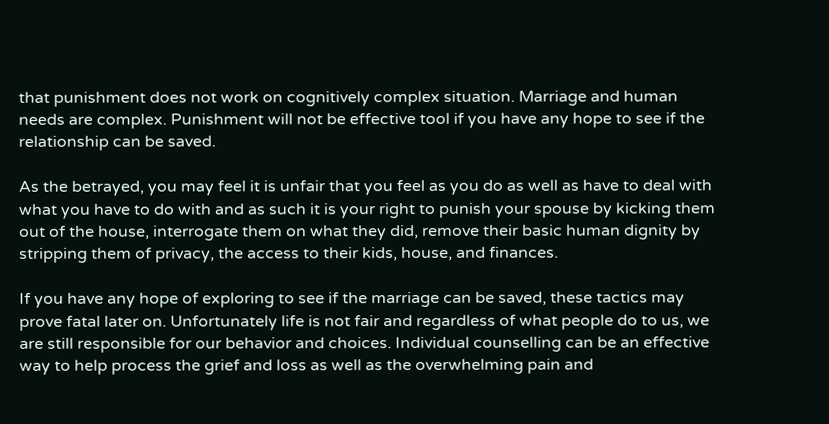that punishment does not work on cognitively complex situation. Marriage and human needs are complex. Punishment will not be effective tool if you have any hope to see if the relationship can be saved.

As the betrayed, you may feel it is unfair that you feel as you do as well as have to deal with what you have to do with and as such it is your right to punish your spouse by kicking them out of the house, interrogate them on what they did, remove their basic human dignity by stripping them of privacy, the access to their kids, house, and finances.

If you have any hope of exploring to see if the marriage can be saved, these tactics may prove fatal later on. Unfortunately life is not fair and regardless of what people do to us, we are still responsible for our behavior and choices. Individual counselling can be an effective way to help process the grief and loss as well as the overwhelming pain and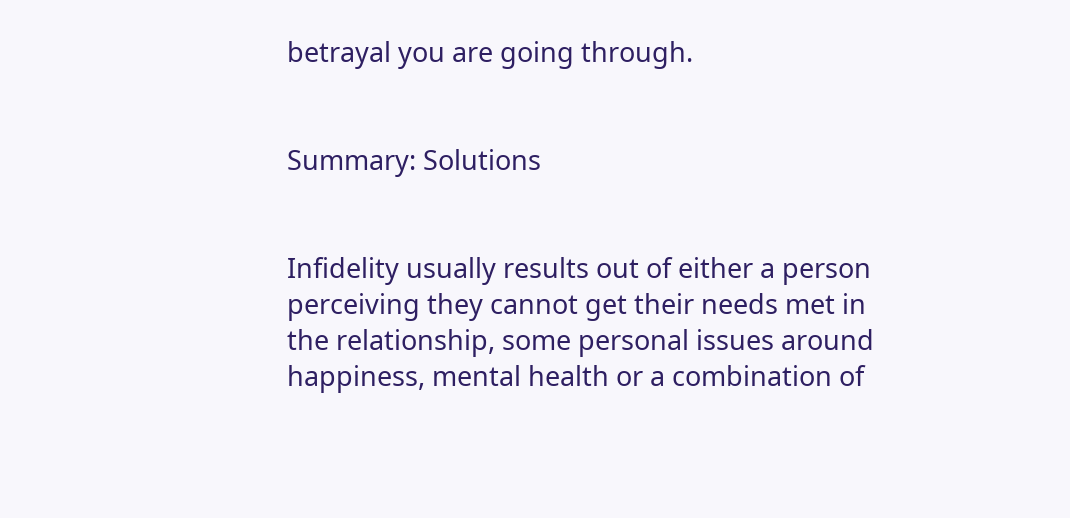betrayal you are going through.


Summary: Solutions


Infidelity usually results out of either a person perceiving they cannot get their needs met in the relationship, some personal issues around happiness, mental health or a combination of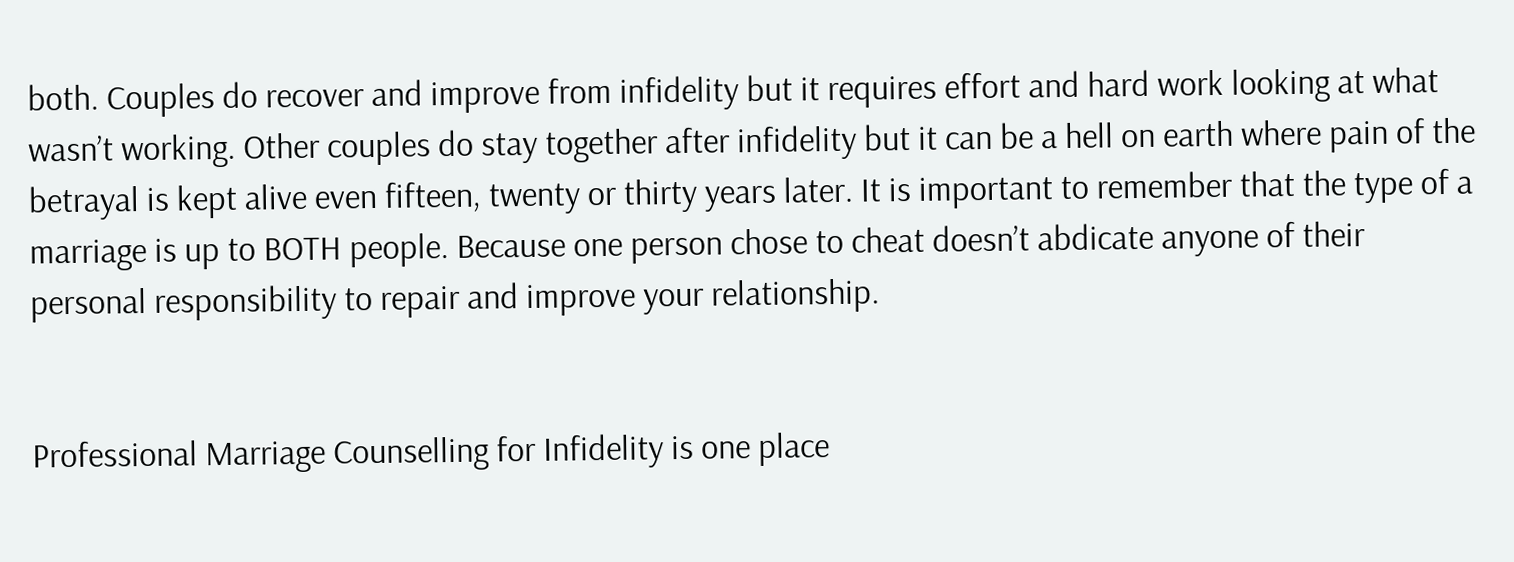both. Couples do recover and improve from infidelity but it requires effort and hard work looking at what wasn’t working. Other couples do stay together after infidelity but it can be a hell on earth where pain of the betrayal is kept alive even fifteen, twenty or thirty years later. It is important to remember that the type of a marriage is up to BOTH people. Because one person chose to cheat doesn’t abdicate anyone of their personal responsibility to repair and improve your relationship.


Professional Marriage Counselling for Infidelity is one place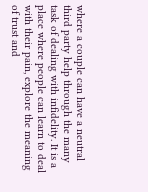where a couple can have a neutral third party help through the many task of dealing with infidelity. It is a place where people can learn to deal with their pain, explore the meaning of trust and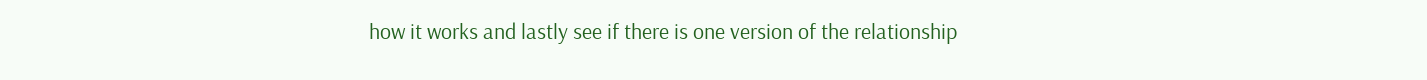how it works and lastly see if there is one version of the relationship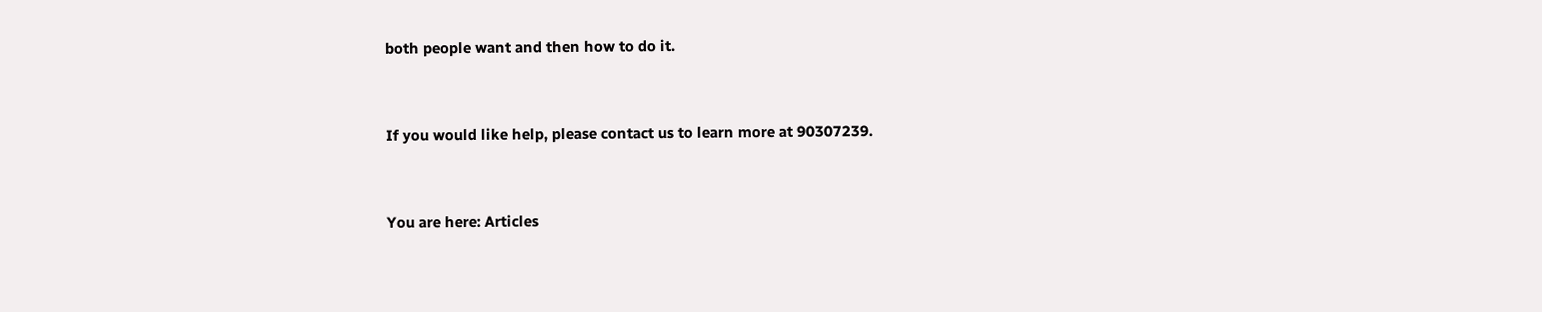both people want and then how to do it.


If you would like help, please contact us to learn more at 90307239.


You are here: Articles